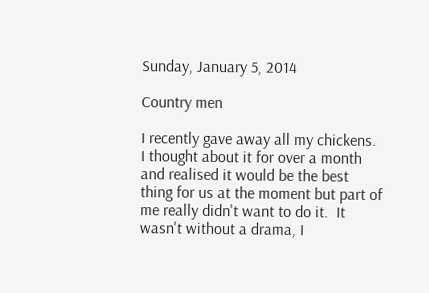Sunday, January 5, 2014

Country men

I recently gave away all my chickens.  I thought about it for over a month and realised it would be the best thing for us at the moment but part of me really didn't want to do it.  It wasn't without a drama, I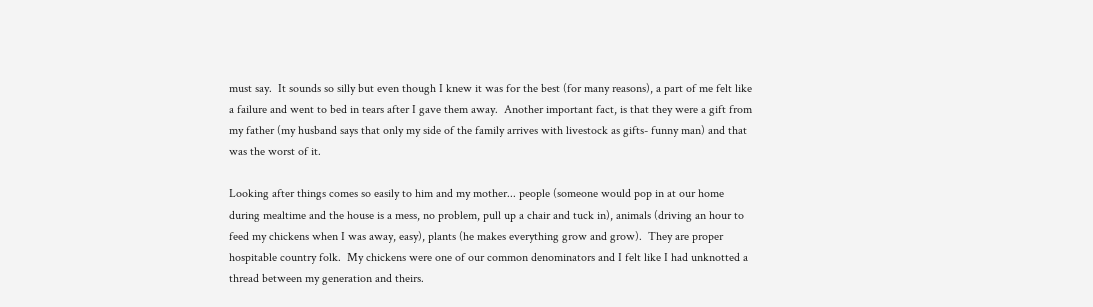must say.  It sounds so silly but even though I knew it was for the best (for many reasons), a part of me felt like a failure and went to bed in tears after I gave them away.  Another important fact, is that they were a gift from my father (my husband says that only my side of the family arrives with livestock as gifts- funny man) and that was the worst of it.

Looking after things comes so easily to him and my mother... people (someone would pop in at our home during mealtime and the house is a mess, no problem, pull up a chair and tuck in), animals (driving an hour to feed my chickens when I was away, easy), plants (he makes everything grow and grow).  They are proper hospitable country folk.  My chickens were one of our common denominators and I felt like I had unknotted a thread between my generation and theirs.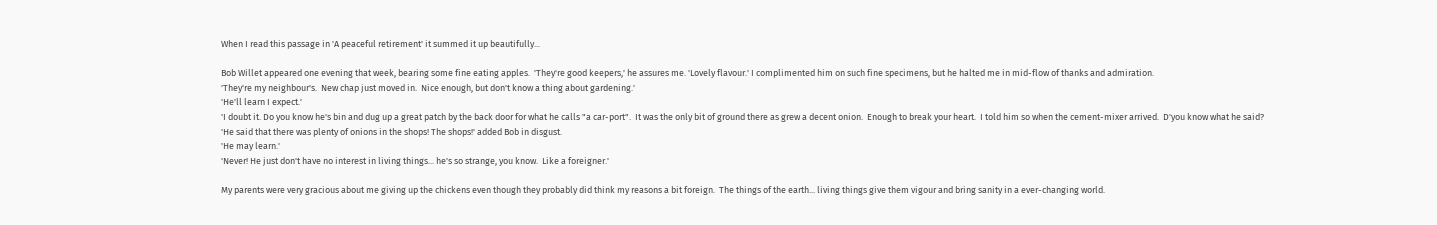When I read this passage in 'A peaceful retirement' it summed it up beautifully...

Bob Willet appeared one evening that week, bearing some fine eating apples.  'They're good keepers,' he assures me. 'Lovely flavour.' I complimented him on such fine specimens, but he halted me in mid-flow of thanks and admiration.
'They're my neighbour's.  New chap just moved in.  Nice enough, but don't know a thing about gardening.'
'He'll learn I expect.'
'I doubt it. Do you know he's bin and dug up a great patch by the back door for what he calls "a car-port".  It was the only bit of ground there as grew a decent onion.  Enough to break your heart.  I told him so when the cement-mixer arrived.  D'you know what he said?
'He said that there was plenty of onions in the shops! The shops!' added Bob in disgust.
'He may learn.'
'Never! He just don't have no interest in living things... he's so strange, you know.  Like a foreigner.'

My parents were very gracious about me giving up the chickens even though they probably did think my reasons a bit foreign.  The things of the earth... living things give them vigour and bring sanity in a ever-changing world.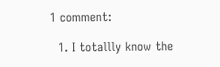1 comment:

  1. I totallly know the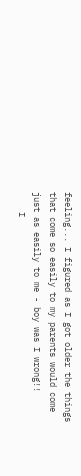feeling... I figured as I got older the things that come so easily to my parents would come just as easily to me - boy was I wrong!!
    I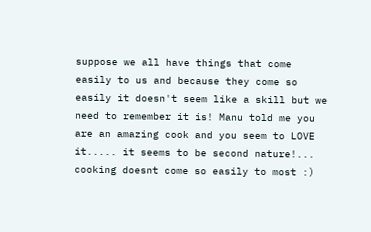suppose we all have things that come easily to us and because they come so easily it doesn't seem like a skill but we need to remember it is! Manu told me you are an amazing cook and you seem to LOVE it..... it seems to be second nature!... cooking doesnt come so easily to most :)